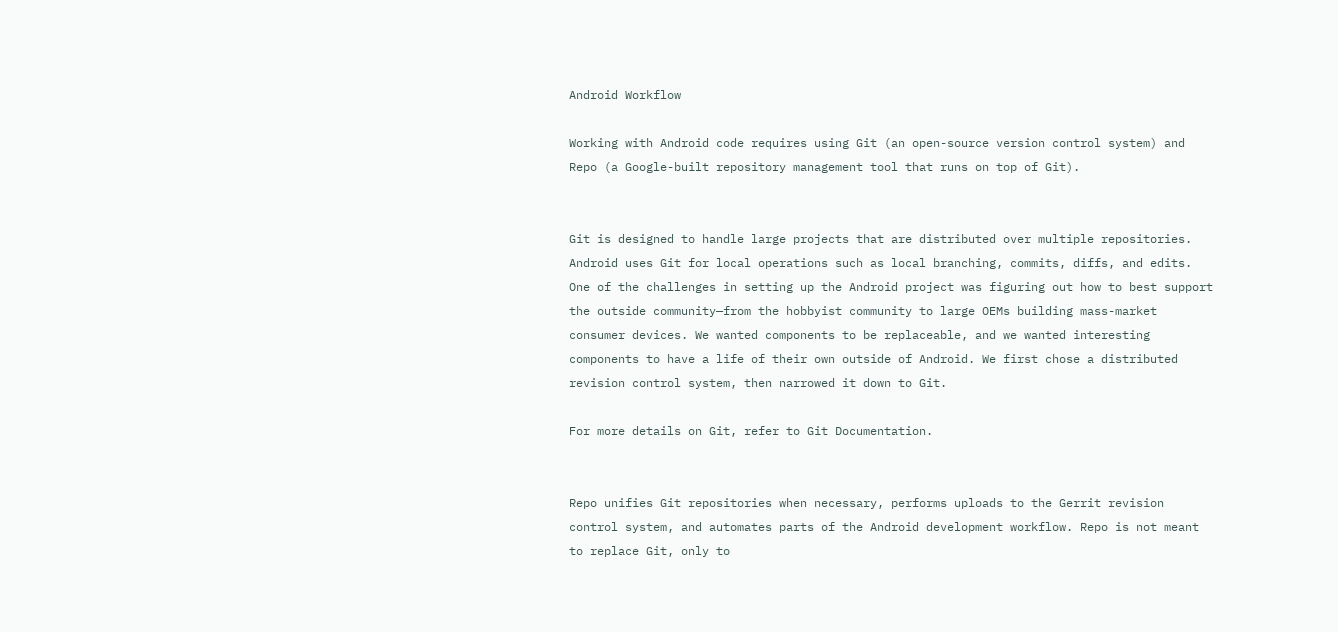Android Workflow

Working with Android code requires using Git (an open-source version control system) and Repo (a Google-built repository management tool that runs on top of Git).


Git is designed to handle large projects that are distributed over multiple repositories. Android uses Git for local operations such as local branching, commits, diffs, and edits. One of the challenges in setting up the Android project was figuring out how to best support the outside community—from the hobbyist community to large OEMs building mass-market consumer devices. We wanted components to be replaceable, and we wanted interesting components to have a life of their own outside of Android. We first chose a distributed revision control system, then narrowed it down to Git.

For more details on Git, refer to Git Documentation.


Repo unifies Git repositories when necessary, performs uploads to the Gerrit revision control system, and automates parts of the Android development workflow. Repo is not meant to replace Git, only to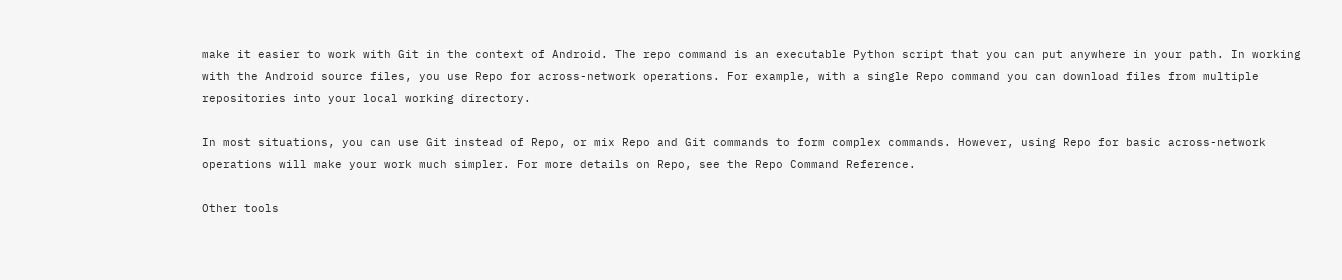make it easier to work with Git in the context of Android. The repo command is an executable Python script that you can put anywhere in your path. In working with the Android source files, you use Repo for across-network operations. For example, with a single Repo command you can download files from multiple repositories into your local working directory.

In most situations, you can use Git instead of Repo, or mix Repo and Git commands to form complex commands. However, using Repo for basic across-network operations will make your work much simpler. For more details on Repo, see the Repo Command Reference.

Other tools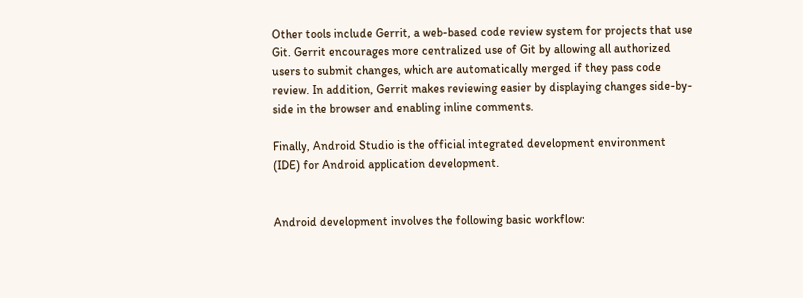Other tools include Gerrit, a web-based code review system for projects that use Git. Gerrit encourages more centralized use of Git by allowing all authorized users to submit changes, which are automatically merged if they pass code review. In addition, Gerrit makes reviewing easier by displaying changes side-by-side in the browser and enabling inline comments.

Finally, Android Studio is the official integrated development environment (IDE) for Android application development.


Android development involves the following basic workflow: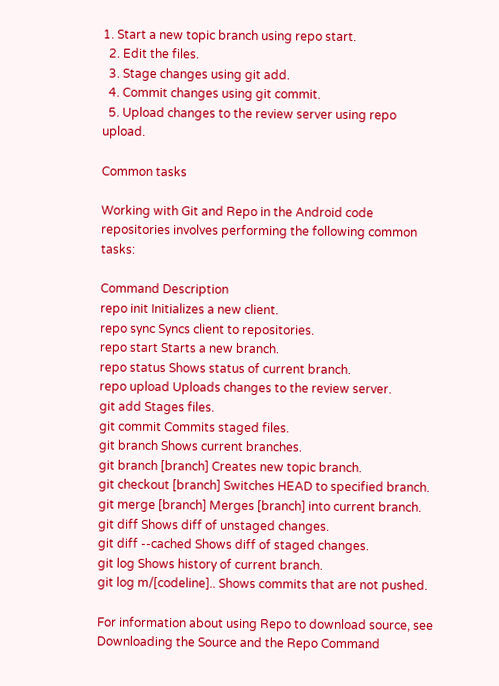1. Start a new topic branch using repo start.
  2. Edit the files.
  3. Stage changes using git add.
  4. Commit changes using git commit.
  5. Upload changes to the review server using repo upload.

Common tasks

Working with Git and Repo in the Android code repositories involves performing the following common tasks:

Command Description
repo init Initializes a new client.
repo sync Syncs client to repositories.
repo start Starts a new branch.
repo status Shows status of current branch.
repo upload Uploads changes to the review server.
git add Stages files.
git commit Commits staged files.
git branch Shows current branches.
git branch [branch] Creates new topic branch.
git checkout [branch] Switches HEAD to specified branch.
git merge [branch] Merges [branch] into current branch.
git diff Shows diff of unstaged changes.
git diff --cached Shows diff of staged changes.
git log Shows history of current branch.
git log m/[codeline].. Shows commits that are not pushed.

For information about using Repo to download source, see Downloading the Source and the Repo Command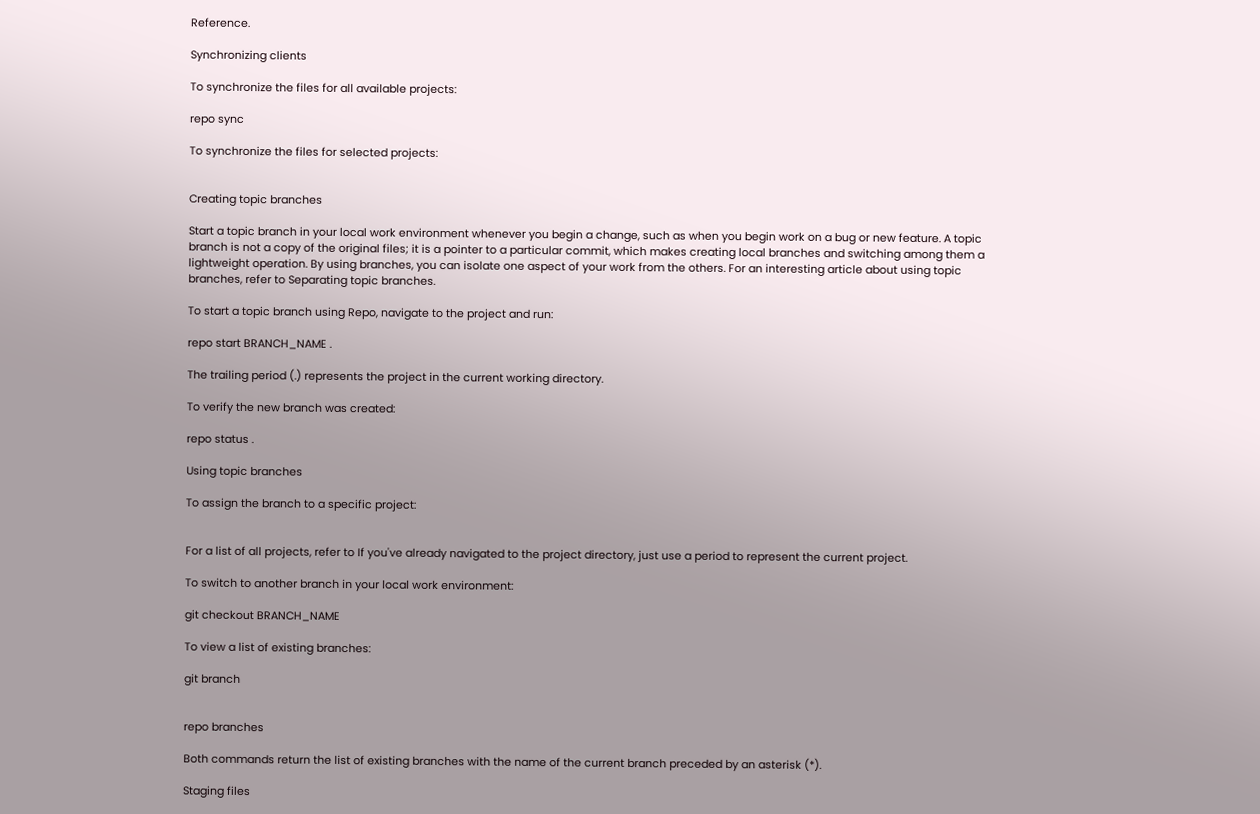Reference.

Synchronizing clients

To synchronize the files for all available projects:

repo sync

To synchronize the files for selected projects:


Creating topic branches

Start a topic branch in your local work environment whenever you begin a change, such as when you begin work on a bug or new feature. A topic branch is not a copy of the original files; it is a pointer to a particular commit, which makes creating local branches and switching among them a lightweight operation. By using branches, you can isolate one aspect of your work from the others. For an interesting article about using topic branches, refer to Separating topic branches.

To start a topic branch using Repo, navigate to the project and run:

repo start BRANCH_NAME .

The trailing period (.) represents the project in the current working directory.

To verify the new branch was created:

repo status .

Using topic branches

To assign the branch to a specific project:


For a list of all projects, refer to If you've already navigated to the project directory, just use a period to represent the current project.

To switch to another branch in your local work environment:

git checkout BRANCH_NAME

To view a list of existing branches:

git branch


repo branches

Both commands return the list of existing branches with the name of the current branch preceded by an asterisk (*).

Staging files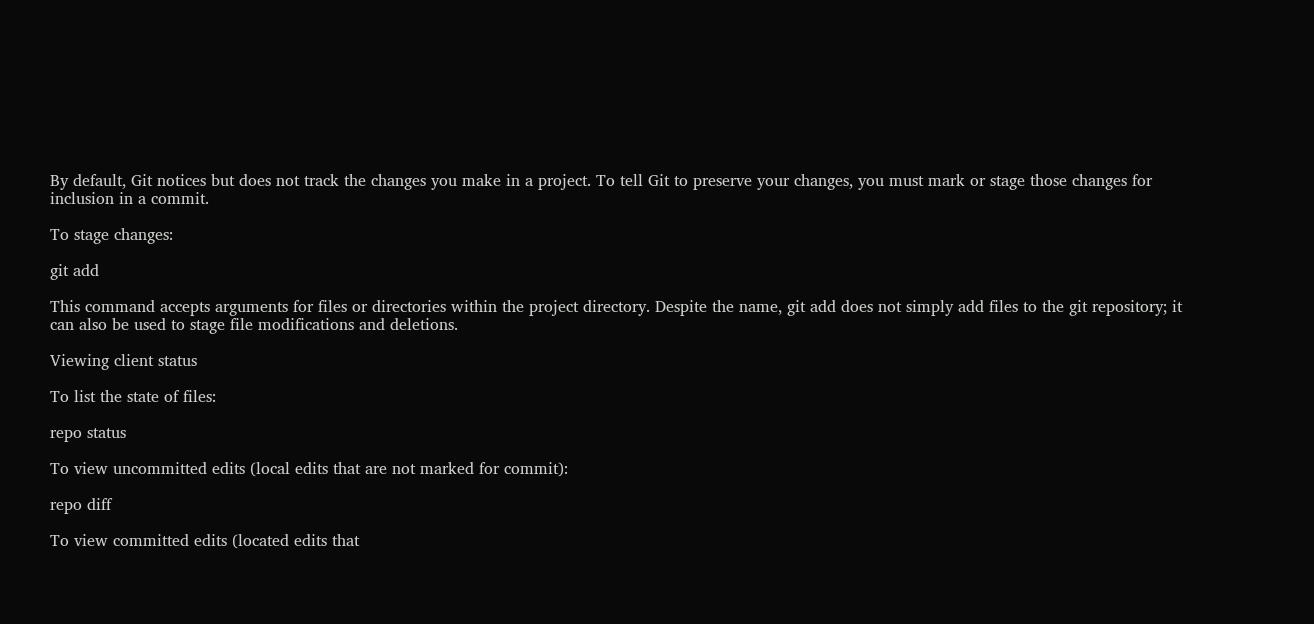By default, Git notices but does not track the changes you make in a project. To tell Git to preserve your changes, you must mark or stage those changes for inclusion in a commit.

To stage changes:

git add

This command accepts arguments for files or directories within the project directory. Despite the name, git add does not simply add files to the git repository; it can also be used to stage file modifications and deletions.

Viewing client status

To list the state of files:

repo status

To view uncommitted edits (local edits that are not marked for commit):

repo diff

To view committed edits (located edits that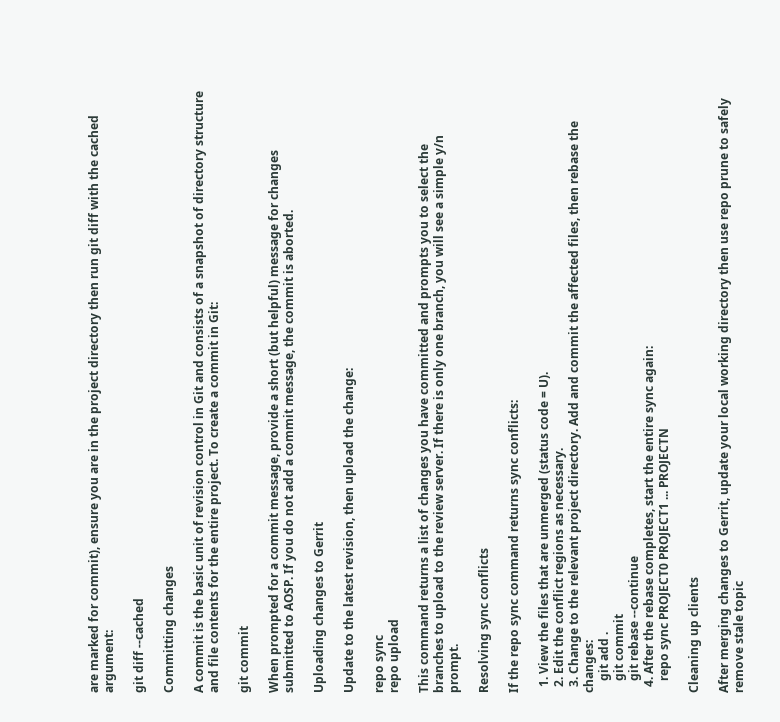are marked for commit), ensure you are in the project directory then run git diff with the cached argument:

git diff --cached

Committing changes

A commit is the basic unit of revision control in Git and consists of a snapshot of directory structure and file contents for the entire project. To create a commit in Git:

git commit

When prompted for a commit message, provide a short (but helpful) message for changes submitted to AOSP. If you do not add a commit message, the commit is aborted.

Uploading changes to Gerrit

Update to the latest revision, then upload the change:

repo sync
repo upload

This command returns a list of changes you have committed and prompts you to select the branches to upload to the review server. If there is only one branch, you will see a simple y/n prompt.

Resolving sync conflicts

If the repo sync command returns sync conflicts:

  1. View the files that are unmerged (status code = U).
  2. Edit the conflict regions as necessary.
  3. Change to the relevant project directory. Add and commit the affected files, then rebase the changes:
    git add .
    git commit
    git rebase --continue
  4. After the rebase completes, start the entire sync again:
    repo sync PROJECT0 PROJECT1 ... PROJECTN

Cleaning up clients

After merging changes to Gerrit, update your local working directory then use repo prune to safely remove stale topic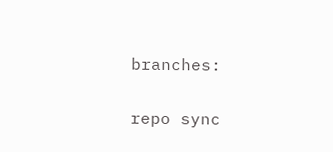branches:

repo sync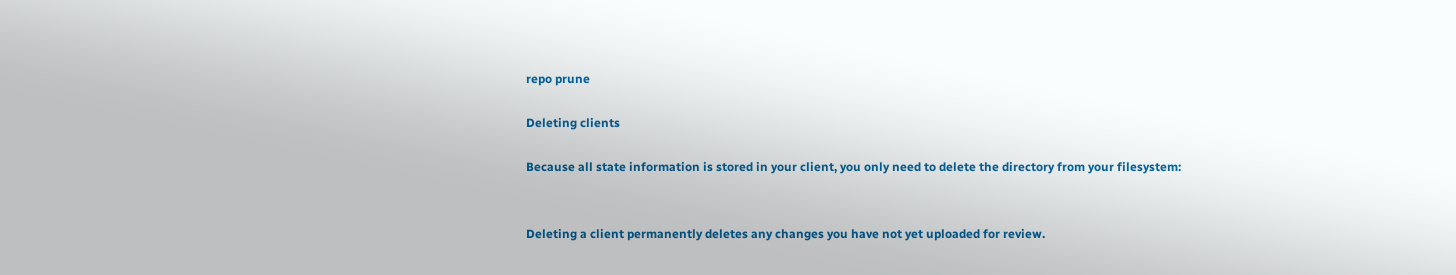repo prune

Deleting clients

Because all state information is stored in your client, you only need to delete the directory from your filesystem:


Deleting a client permanently deletes any changes you have not yet uploaded for review.